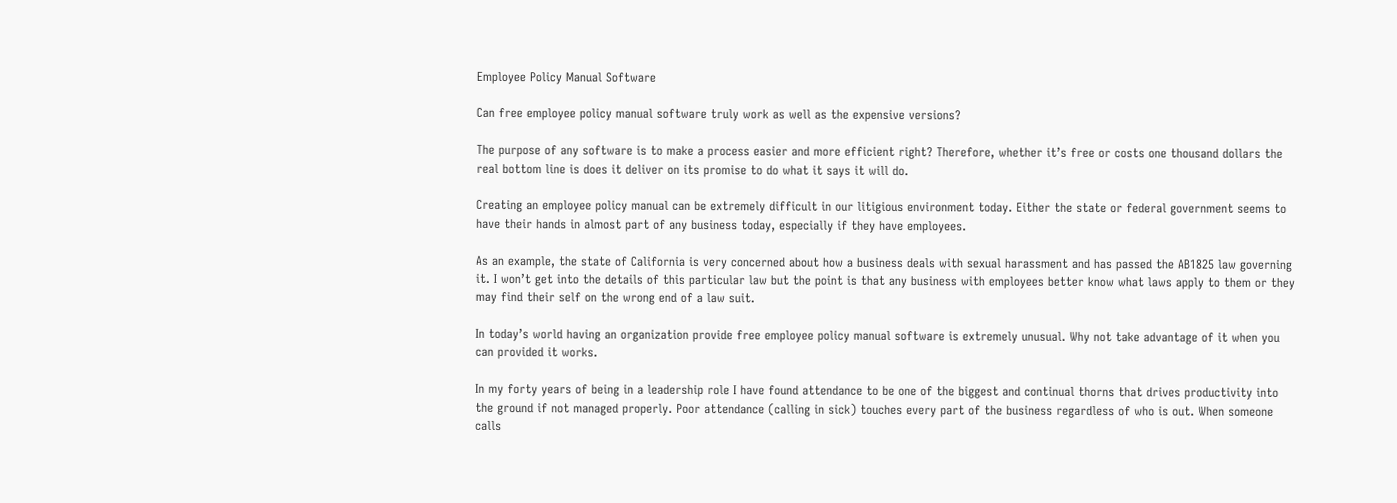Employee Policy Manual Software

Can free employee policy manual software truly work as well as the expensive versions?

The purpose of any software is to make a process easier and more efficient right? Therefore, whether it’s free or costs one thousand dollars the real bottom line is does it deliver on its promise to do what it says it will do.

Creating an employee policy manual can be extremely difficult in our litigious environment today. Either the state or federal government seems to have their hands in almost part of any business today, especially if they have employees.

As an example, the state of California is very concerned about how a business deals with sexual harassment and has passed the AB1825 law governing it. I won’t get into the details of this particular law but the point is that any business with employees better know what laws apply to them or they may find their self on the wrong end of a law suit.

In today’s world having an organization provide free employee policy manual software is extremely unusual. Why not take advantage of it when you can provided it works.

In my forty years of being in a leadership role I have found attendance to be one of the biggest and continual thorns that drives productivity into the ground if not managed properly. Poor attendance (calling in sick) touches every part of the business regardless of who is out. When someone calls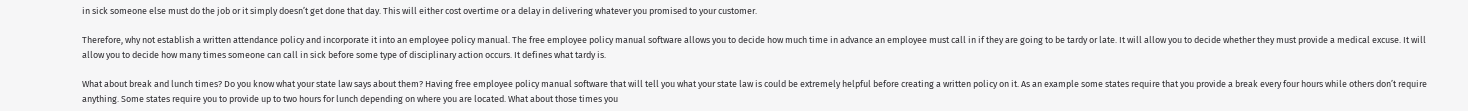in sick someone else must do the job or it simply doesn’t get done that day. This will either cost overtime or a delay in delivering whatever you promised to your customer.

Therefore, why not establish a written attendance policy and incorporate it into an employee policy manual. The free employee policy manual software allows you to decide how much time in advance an employee must call in if they are going to be tardy or late. It will allow you to decide whether they must provide a medical excuse. It will allow you to decide how many times someone can call in sick before some type of disciplinary action occurs. It defines what tardy is.

What about break and lunch times? Do you know what your state law says about them? Having free employee policy manual software that will tell you what your state law is could be extremely helpful before creating a written policy on it. As an example some states require that you provide a break every four hours while others don’t require anything. Some states require you to provide up to two hours for lunch depending on where you are located. What about those times you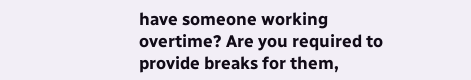have someone working overtime? Are you required to provide breaks for them,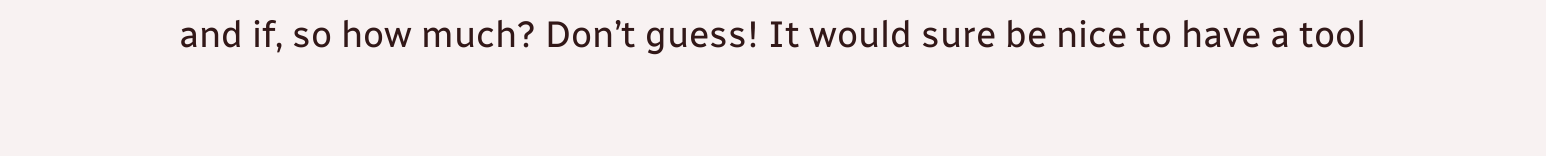and if, so how much? Don’t guess! It would sure be nice to have a tool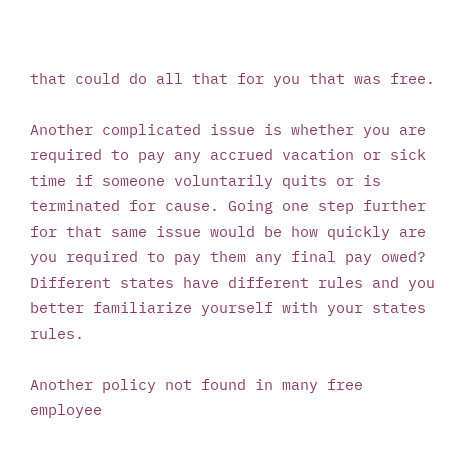that could do all that for you that was free.

Another complicated issue is whether you are required to pay any accrued vacation or sick time if someone voluntarily quits or is terminated for cause. Going one step further for that same issue would be how quickly are you required to pay them any final pay owed? Different states have different rules and you better familiarize yourself with your states rules.

Another policy not found in many free employee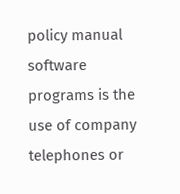policy manual software programs is the use of company telephones or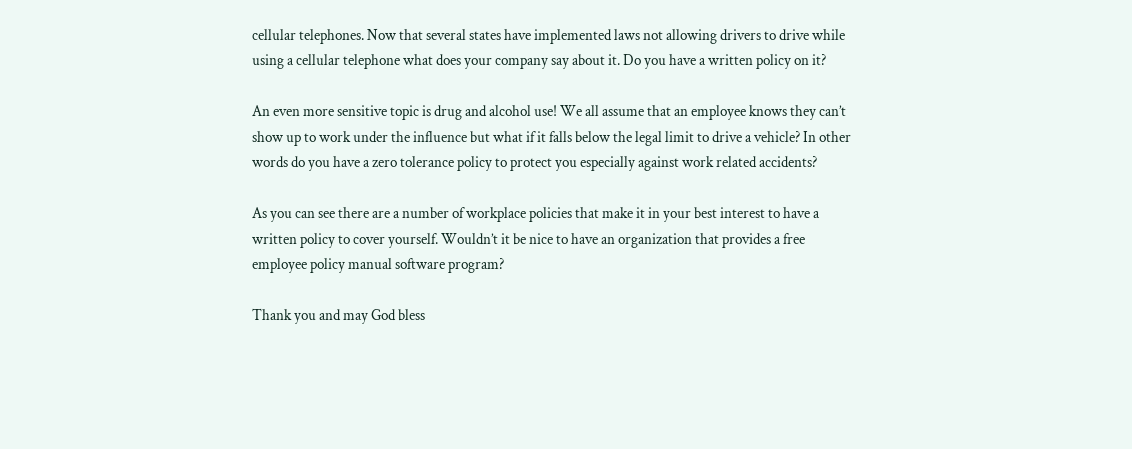cellular telephones. Now that several states have implemented laws not allowing drivers to drive while using a cellular telephone what does your company say about it. Do you have a written policy on it?

An even more sensitive topic is drug and alcohol use! We all assume that an employee knows they can’t show up to work under the influence but what if it falls below the legal limit to drive a vehicle? In other words do you have a zero tolerance policy to protect you especially against work related accidents?

As you can see there are a number of workplace policies that make it in your best interest to have a written policy to cover yourself. Wouldn’t it be nice to have an organization that provides a free employee policy manual software program?

Thank you and may God bless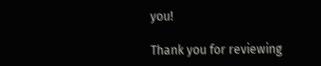you!

Thank you for reviewing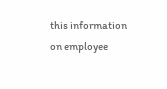this information on employee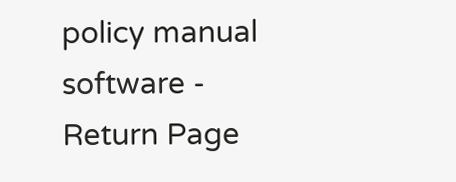policy manual software - Return Page